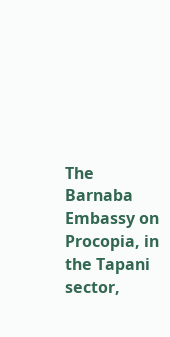The Barnaba Embassy on Procopia, in the Tapani sector,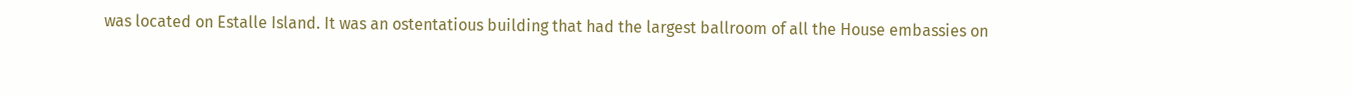was located on Estalle Island. It was an ostentatious building that had the largest ballroom of all the House embassies on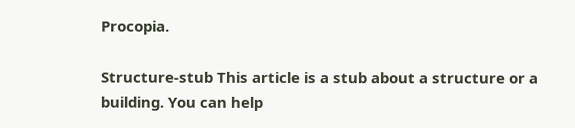Procopia.

Structure-stub This article is a stub about a structure or a building. You can help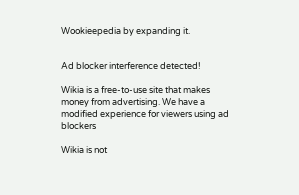Wookieepedia by expanding it.


Ad blocker interference detected!

Wikia is a free-to-use site that makes money from advertising. We have a modified experience for viewers using ad blockers

Wikia is not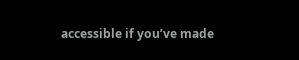accessible if you’ve made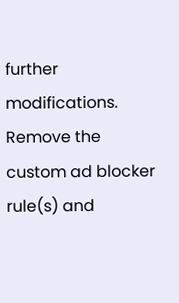further modifications. Remove the custom ad blocker rule(s) and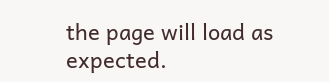the page will load as expected.